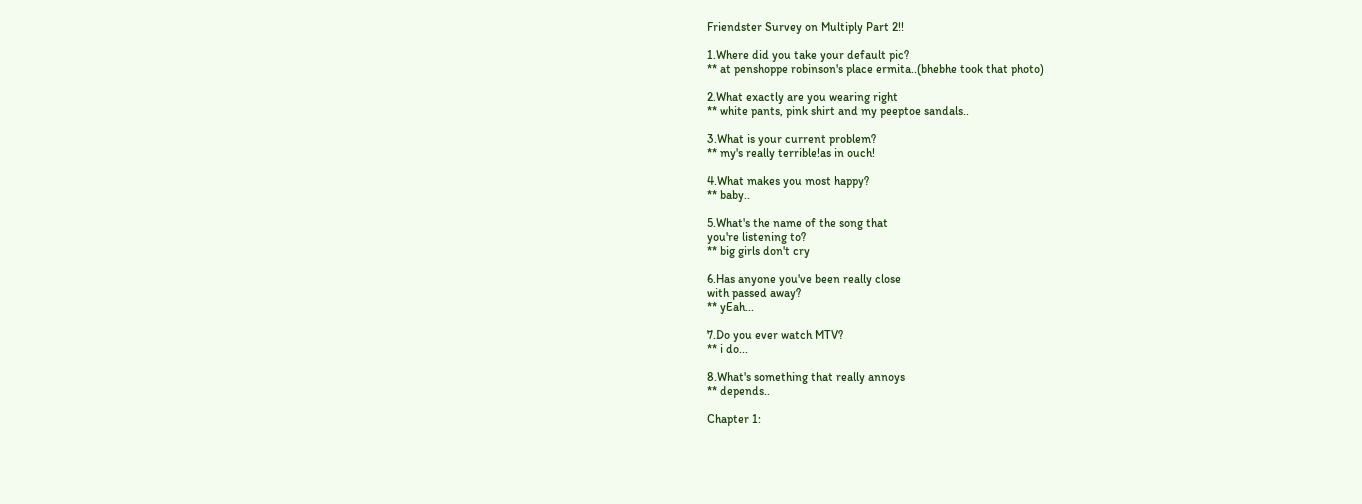Friendster Survey on Multiply Part 2!!

1.Where did you take your default pic?
** at penshoppe robinson's place ermita..(bhebhe took that photo)

2.What exactly are you wearing right
** white pants, pink shirt and my peeptoe sandals..

3.What is your current problem?
** my's really terrible!as in ouch!

4.What makes you most happy?
** baby..

5.What's the name of the song that
you're listening to?
** big girls don't cry

6.Has anyone you've been really close
with passed away?
** yEah...

7.Do you ever watch MTV?
** i do...

8.What's something that really annoys
** depends..

Chapter 1: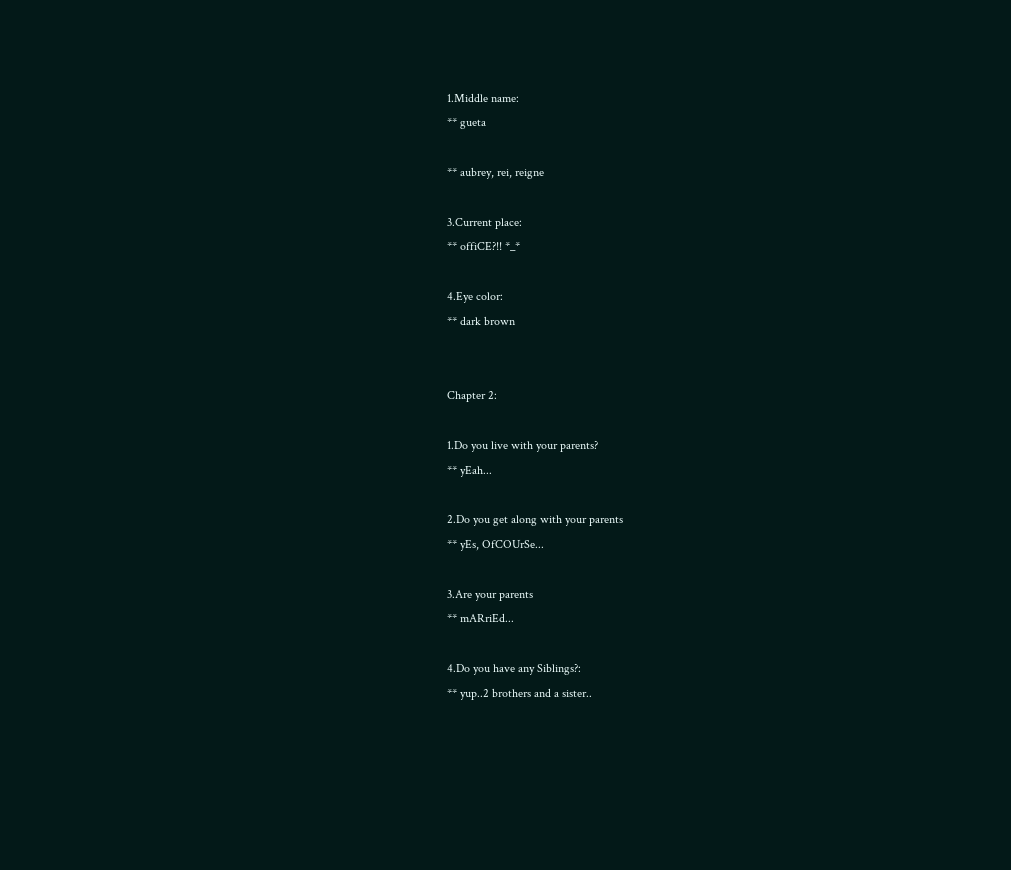1.Middle name:
** gueta

** aubrey, rei, reigne

3.Current place:
** offiCE?!! *_*

4.Eye color:
** dark brown


Chapter 2:

1.Do you live with your parents?
** yEah...

2.Do you get along with your parents
** yEs, OfCOUrSe...

3.Are your parents
** mARriEd...

4.Do you have any Siblings?:
** yup..2 brothers and a sister..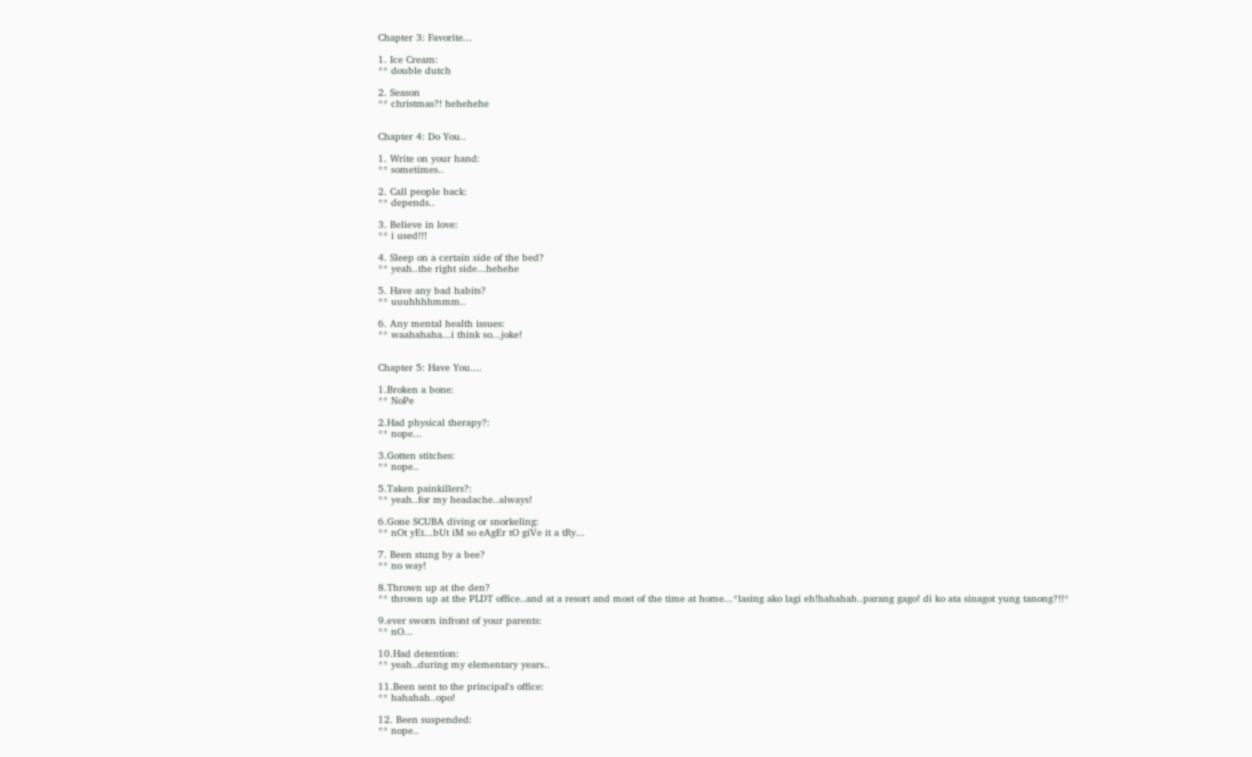Chapter 3: Favorite...

1. Ice Cream:
** double dutch

2. Season
** christmas?! hehehehe


Chapter 4: Do You..

1. Write on your hand:
** sometimes..

2. Call people back:
** depends..

3. Believe in love:
** i used!!!

4. Sleep on a certain side of the bed?
** yeah..the right side...hehehe

5. Have any bad habits?
** uuuhhhhmmm..

6. Any mental health issues:
** waahahaha...i think so...joke!


Chapter 5: Have You....

1.Broken a bone:
** NoPe

2.Had physical therapy?:
** nope...

3.Gotten stitches:
** nope..

5.Taken painkillers?:
** yeah..for my headache..always!

6.Gone SCUBA diving or snorkeling:
** nOt yEt...bUt iM so eAgEr tO giVe it a tRy...

7. Been stung by a bee?
** no way!

8.Thrown up at the den?
** thrown up at the PLDT office..and at a resort and most of the time at home...*lasing ako lagi eh!hahahah..parang gago! di ko ata sinagot yung tanong?!!*

9.ever sworn infront of your parents:
** nO...

10.Had detention:
** yeah..during my elementary years..

11.Been sent to the principal's office:
** hahahah..opo!

12. Been suspended:
** nope..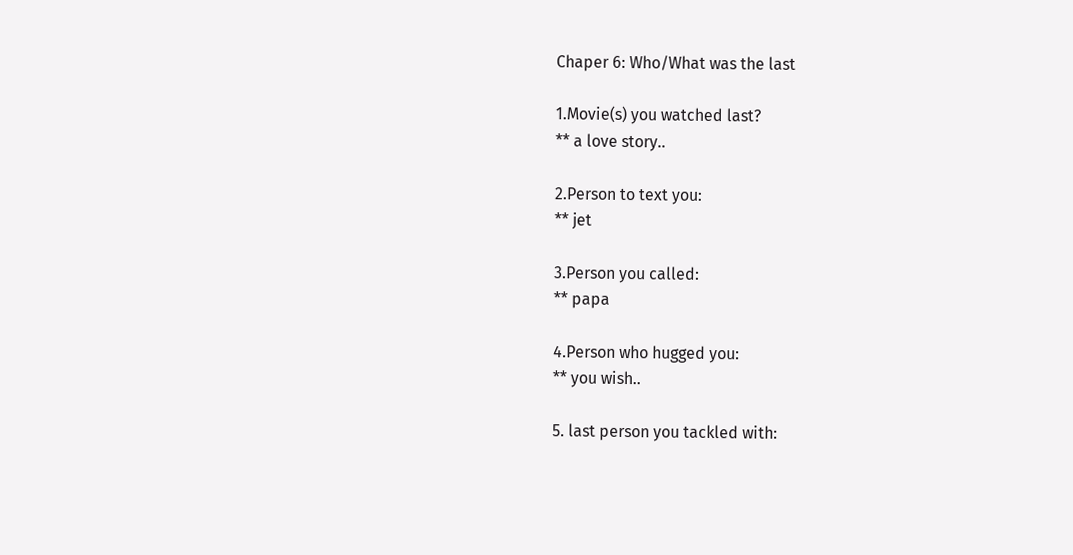Chaper 6: Who/What was the last

1.Movie(s) you watched last?
** a love story..

2.Person to text you:
** jet

3.Person you called:
** papa

4.Person who hugged you:
** you wish..

5. last person you tackled with: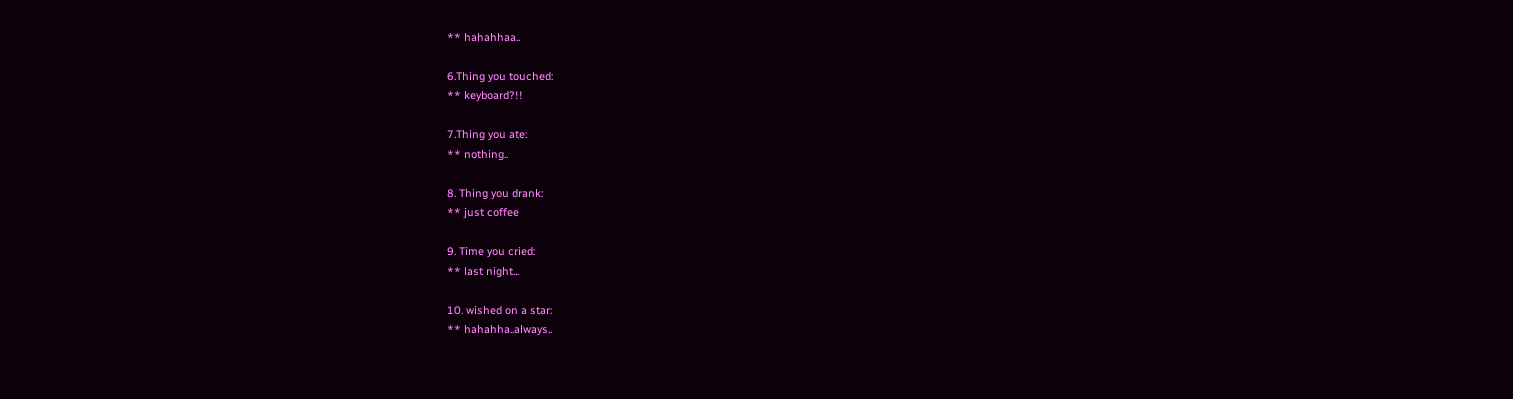** hahahhaa..

6.Thing you touched:
** keyboard?!!

7.Thing you ate:
** nothing..

8. Thing you drank:
** just coffee

9. Time you cried:
** last night...

10. wished on a star:
** hahahha..always..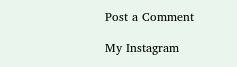Post a Comment

My Instagram